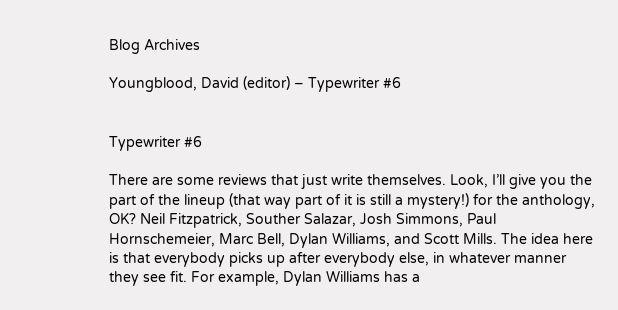Blog Archives

Youngblood, David (editor) – Typewriter #6


Typewriter #6

There are some reviews that just write themselves. Look, I’ll give you the part of the lineup (that way part of it is still a mystery!) for the anthology, OK? Neil Fitzpatrick, Souther Salazar, Josh Simmons, Paul Hornschemeier, Marc Bell, Dylan Williams, and Scott Mills. The idea here is that everybody picks up after everybody else, in whatever manner they see fit. For example, Dylan Williams has a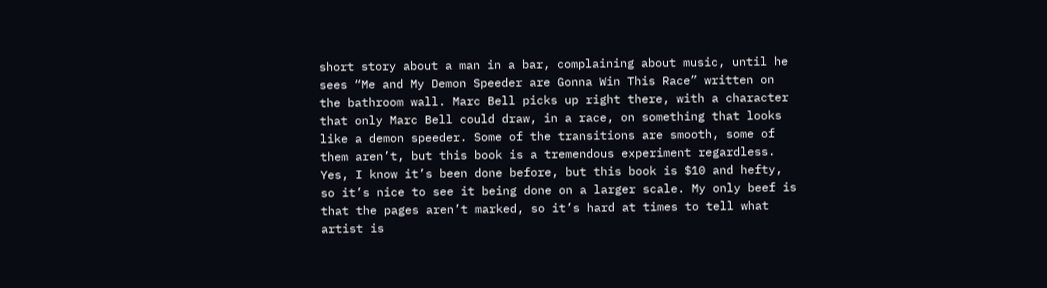short story about a man in a bar, complaining about music, until he sees “Me and My Demon Speeder are Gonna Win This Race” written on the bathroom wall. Marc Bell picks up right there, with a character that only Marc Bell could draw, in a race, on something that looks like a demon speeder. Some of the transitions are smooth, some of them aren’t, but this book is a tremendous experiment regardless. Yes, I know it’s been done before, but this book is $10 and hefty, so it’s nice to see it being done on a larger scale. My only beef is that the pages aren’t marked, so it’s hard at times to tell what artist is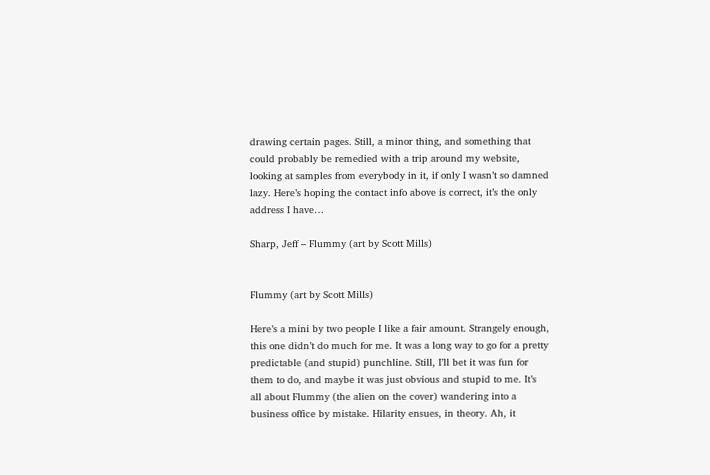drawing certain pages. Still, a minor thing, and something that could probably be remedied with a trip around my website, looking at samples from everybody in it, if only I wasn’t so damned lazy. Here’s hoping the contact info above is correct, it’s the only address I have…

Sharp, Jeff – Flummy (art by Scott Mills)


Flummy (art by Scott Mills)

Here’s a mini by two people I like a fair amount. Strangely enough, this one didn’t do much for me. It was a long way to go for a pretty predictable (and stupid) punchline. Still, I’ll bet it was fun for them to do, and maybe it was just obvious and stupid to me. It’s all about Flummy (the alien on the cover) wandering into a business office by mistake. Hilarity ensues, in theory. Ah, it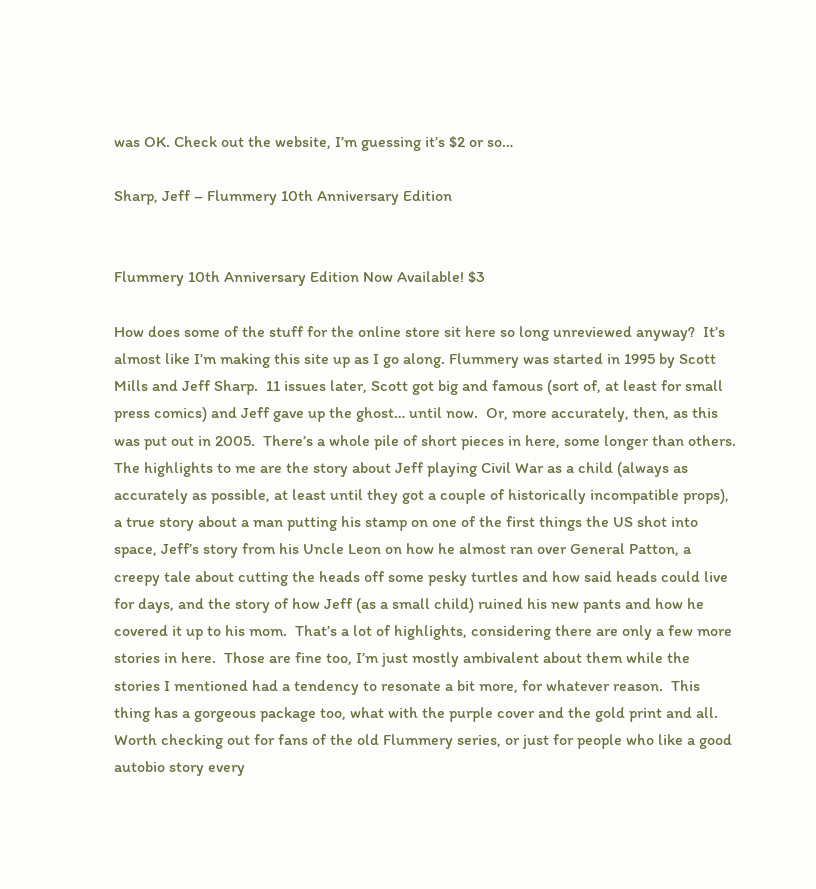was OK. Check out the website, I’m guessing it’s $2 or so…

Sharp, Jeff – Flummery 10th Anniversary Edition


Flummery 10th Anniversary Edition Now Available! $3

How does some of the stuff for the online store sit here so long unreviewed anyway?  It’s almost like I’m making this site up as I go along. Flummery was started in 1995 by Scott Mills and Jeff Sharp.  11 issues later, Scott got big and famous (sort of, at least for small press comics) and Jeff gave up the ghost… until now.  Or, more accurately, then, as this was put out in 2005.  There’s a whole pile of short pieces in here, some longer than others.  The highlights to me are the story about Jeff playing Civil War as a child (always as accurately as possible, at least until they got a couple of historically incompatible props), a true story about a man putting his stamp on one of the first things the US shot into space, Jeff’s story from his Uncle Leon on how he almost ran over General Patton, a creepy tale about cutting the heads off some pesky turtles and how said heads could live for days, and the story of how Jeff (as a small child) ruined his new pants and how he covered it up to his mom.  That’s a lot of highlights, considering there are only a few more stories in here.  Those are fine too, I’m just mostly ambivalent about them while the stories I mentioned had a tendency to resonate a bit more, for whatever reason.  This thing has a gorgeous package too, what with the purple cover and the gold print and all.  Worth checking out for fans of the old Flummery series, or just for people who like a good autobio story every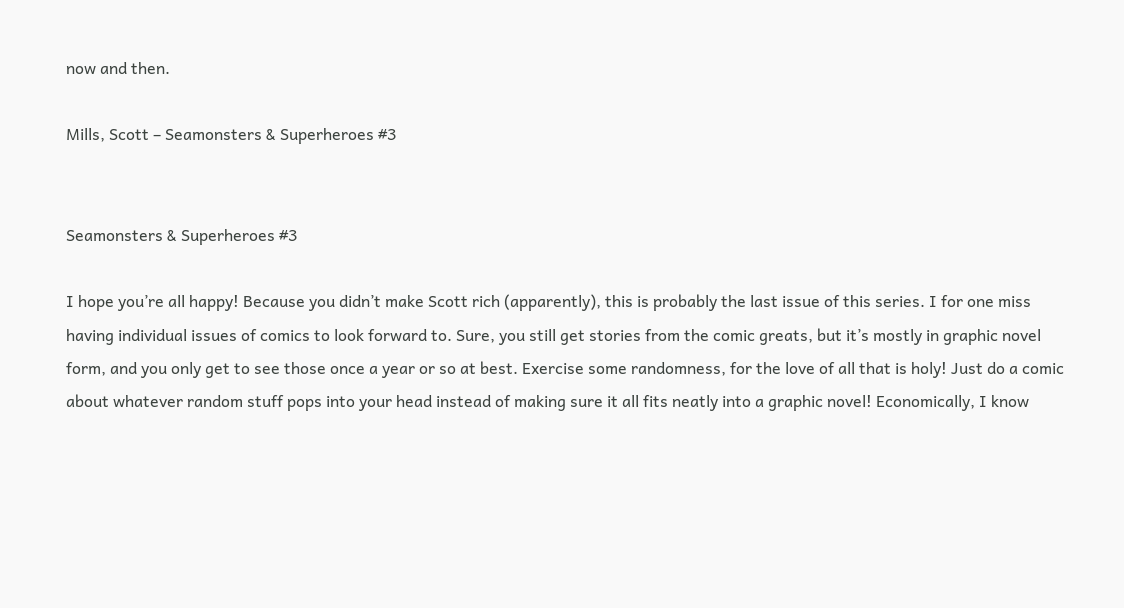now and then.

Mills, Scott – Seamonsters & Superheroes #3


Seamonsters & Superheroes #3

I hope you’re all happy! Because you didn’t make Scott rich (apparently), this is probably the last issue of this series. I for one miss having individual issues of comics to look forward to. Sure, you still get stories from the comic greats, but it’s mostly in graphic novel form, and you only get to see those once a year or so at best. Exercise some randomness, for the love of all that is holy! Just do a comic about whatever random stuff pops into your head instead of making sure it all fits neatly into a graphic novel! Economically, I know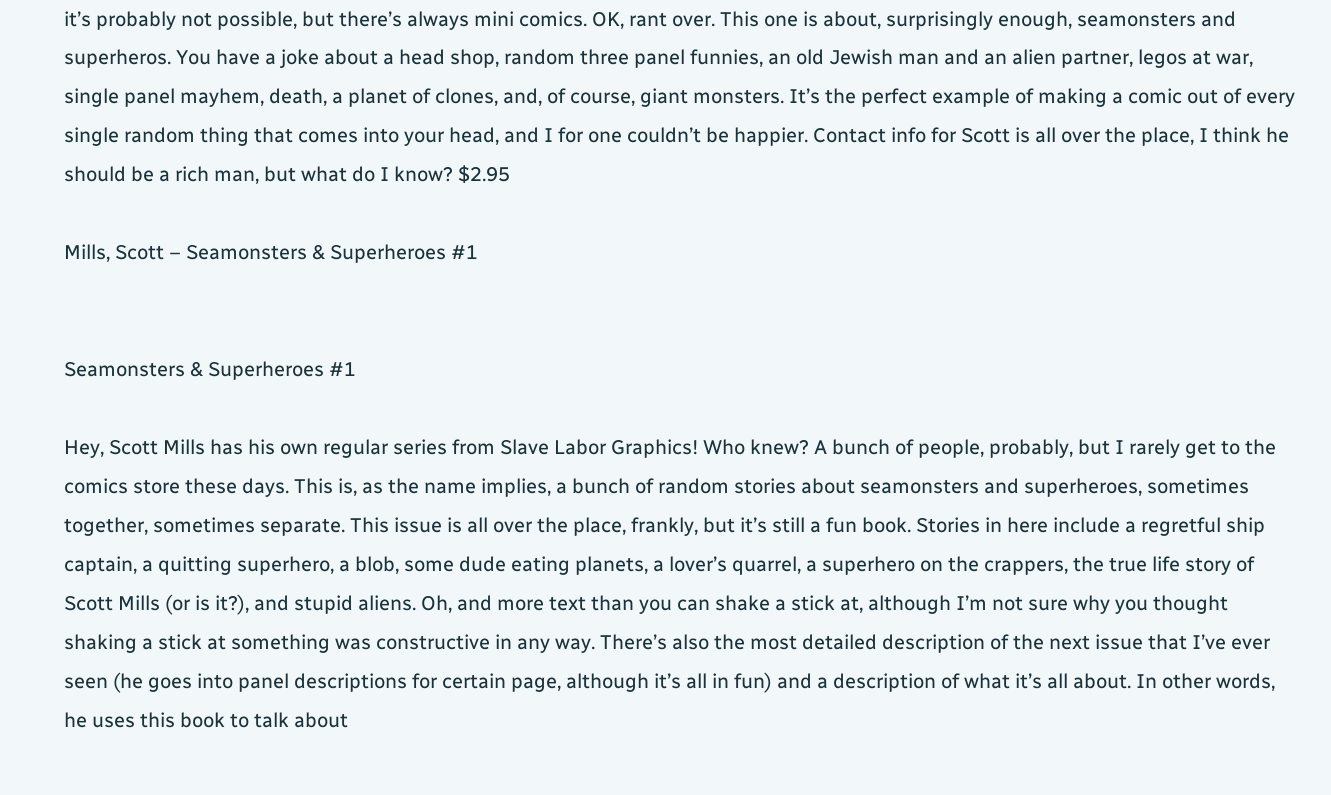it’s probably not possible, but there’s always mini comics. OK, rant over. This one is about, surprisingly enough, seamonsters and superheros. You have a joke about a head shop, random three panel funnies, an old Jewish man and an alien partner, legos at war, single panel mayhem, death, a planet of clones, and, of course, giant monsters. It’s the perfect example of making a comic out of every single random thing that comes into your head, and I for one couldn’t be happier. Contact info for Scott is all over the place, I think he should be a rich man, but what do I know? $2.95

Mills, Scott – Seamonsters & Superheroes #1


Seamonsters & Superheroes #1

Hey, Scott Mills has his own regular series from Slave Labor Graphics! Who knew? A bunch of people, probably, but I rarely get to the comics store these days. This is, as the name implies, a bunch of random stories about seamonsters and superheroes, sometimes together, sometimes separate. This issue is all over the place, frankly, but it’s still a fun book. Stories in here include a regretful ship captain, a quitting superhero, a blob, some dude eating planets, a lover’s quarrel, a superhero on the crappers, the true life story of Scott Mills (or is it?), and stupid aliens. Oh, and more text than you can shake a stick at, although I’m not sure why you thought shaking a stick at something was constructive in any way. There’s also the most detailed description of the next issue that I’ve ever seen (he goes into panel descriptions for certain page, although it’s all in fun) and a description of what it’s all about. In other words, he uses this book to talk about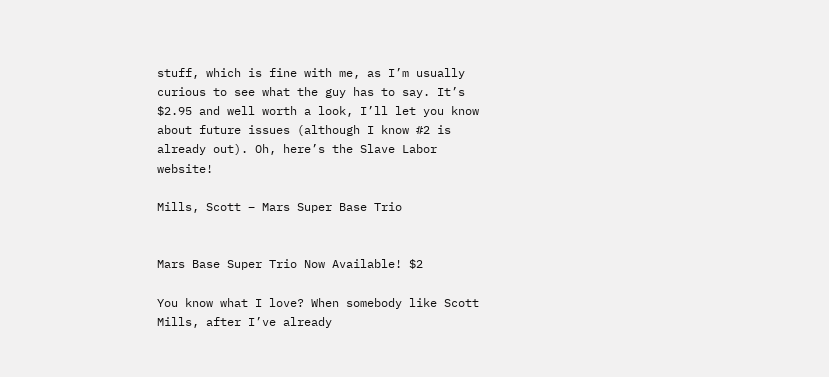stuff, which is fine with me, as I’m usually curious to see what the guy has to say. It’s $2.95 and well worth a look, I’ll let you know about future issues (although I know #2 is already out). Oh, here’s the Slave Labor website!

Mills, Scott – Mars Super Base Trio


Mars Base Super Trio Now Available! $2

You know what I love? When somebody like Scott Mills, after I’ve already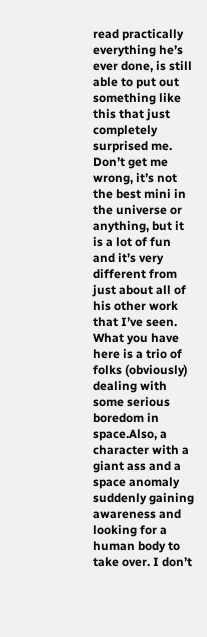read practically everything he’s ever done, is still able to put out something like this that just completely surprised me. Don’t get me wrong, it’s not the best mini in the universe or anything, but it is a lot of fun and it’s very different from just about all of his other work that I’ve seen. What you have here is a trio of folks (obviously) dealing with some serious boredom in space.Also, a character with a giant ass and a space anomaly suddenly gaining awareness and looking for a human body to take over. I don’t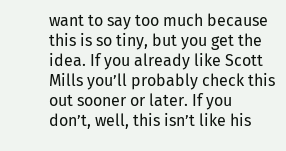want to say too much because this is so tiny, but you get the idea. If you already like Scott Mills you’ll probably check this out sooner or later. If you don’t, well, this isn’t like his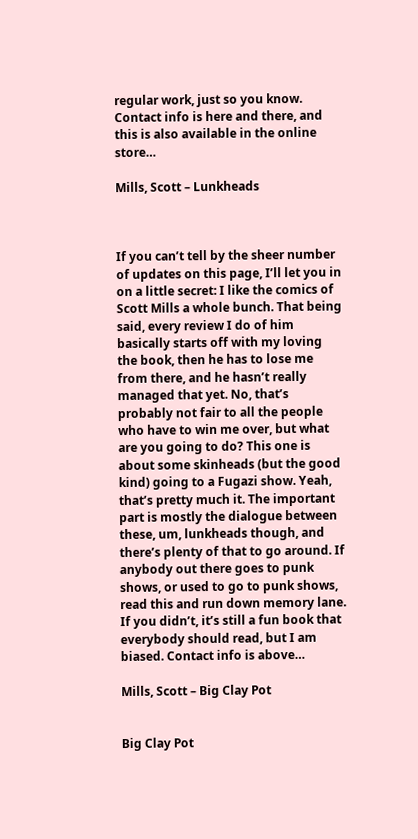regular work, just so you know. Contact info is here and there, and this is also available in the online store…

Mills, Scott – Lunkheads



If you can’t tell by the sheer number of updates on this page, I’ll let you in on a little secret: I like the comics of Scott Mills a whole bunch. That being said, every review I do of him basically starts off with my loving the book, then he has to lose me from there, and he hasn’t really managed that yet. No, that’s probably not fair to all the people who have to win me over, but what are you going to do? This one is about some skinheads (but the good kind) going to a Fugazi show. Yeah, that’s pretty much it. The important part is mostly the dialogue between these, um, lunkheads though, and there’s plenty of that to go around. If anybody out there goes to punk shows, or used to go to punk shows, read this and run down memory lane. If you didn’t, it’s still a fun book that everybody should read, but I am biased. Contact info is above…

Mills, Scott – Big Clay Pot


Big Clay Pot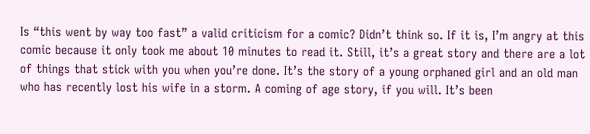Is “this went by way too fast” a valid criticism for a comic? Didn’t think so. If it is, I’m angry at this comic because it only took me about 10 minutes to read it. Still, it’s a great story and there are a lot of things that stick with you when you’re done. It’s the story of a young orphaned girl and an old man who has recently lost his wife in a storm. A coming of age story, if you will. It’s been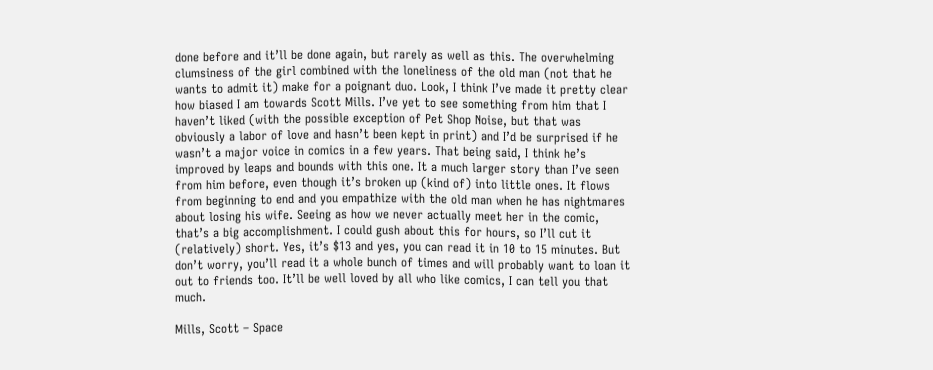done before and it’ll be done again, but rarely as well as this. The overwhelming clumsiness of the girl combined with the loneliness of the old man (not that he wants to admit it) make for a poignant duo. Look, I think I’ve made it pretty clear how biased I am towards Scott Mills. I’ve yet to see something from him that I haven’t liked (with the possible exception of Pet Shop Noise, but that was obviously a labor of love and hasn’t been kept in print) and I’d be surprised if he wasn’t a major voice in comics in a few years. That being said, I think he’s improved by leaps and bounds with this one. It a much larger story than I’ve seen from him before, even though it’s broken up (kind of) into little ones. It flows from beginning to end and you empathize with the old man when he has nightmares about losing his wife. Seeing as how we never actually meet her in the comic, that’s a big accomplishment. I could gush about this for hours, so I’ll cut it (relatively) short. Yes, it’s $13 and yes, you can read it in 10 to 15 minutes. But don’t worry, you’ll read it a whole bunch of times and will probably want to loan it out to friends too. It’ll be well loved by all who like comics, I can tell you that much.

Mills, Scott – Space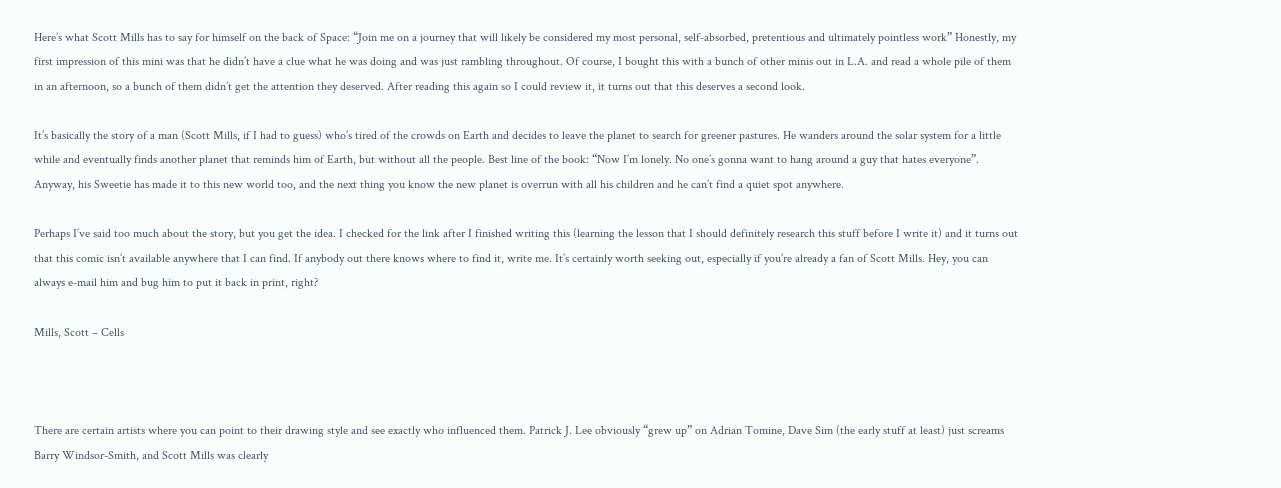Here’s what Scott Mills has to say for himself on the back of Space: “Join me on a journey that will likely be considered my most personal, self-absorbed, pretentious and ultimately pointless work” Honestly, my first impression of this mini was that he didn’t have a clue what he was doing and was just rambling throughout. Of course, I bought this with a bunch of other minis out in L.A. and read a whole pile of them in an afternoon, so a bunch of them didn’t get the attention they deserved. After reading this again so I could review it, it turns out that this deserves a second look.

It’s basically the story of a man (Scott Mills, if I had to guess) who’s tired of the crowds on Earth and decides to leave the planet to search for greener pastures. He wanders around the solar system for a little while and eventually finds another planet that reminds him of Earth, but without all the people. Best line of the book: “Now I’m lonely. No one’s gonna want to hang around a guy that hates everyone”. Anyway, his Sweetie has made it to this new world too, and the next thing you know the new planet is overrun with all his children and he can’t find a quiet spot anywhere.

Perhaps I’ve said too much about the story, but you get the idea. I checked for the link after I finished writing this (learning the lesson that I should definitely research this stuff before I write it) and it turns out that this comic isn’t available anywhere that I can find. If anybody out there knows where to find it, write me. It’s certainly worth seeking out, especially if you’re already a fan of Scott Mills. Hey, you can always e-mail him and bug him to put it back in print, right?

Mills, Scott – Cells



There are certain artists where you can point to their drawing style and see exactly who influenced them. Patrick J. Lee obviously “grew up” on Adrian Tomine, Dave Sim (the early stuff at least) just screams Barry Windsor-Smith, and Scott Mills was clearly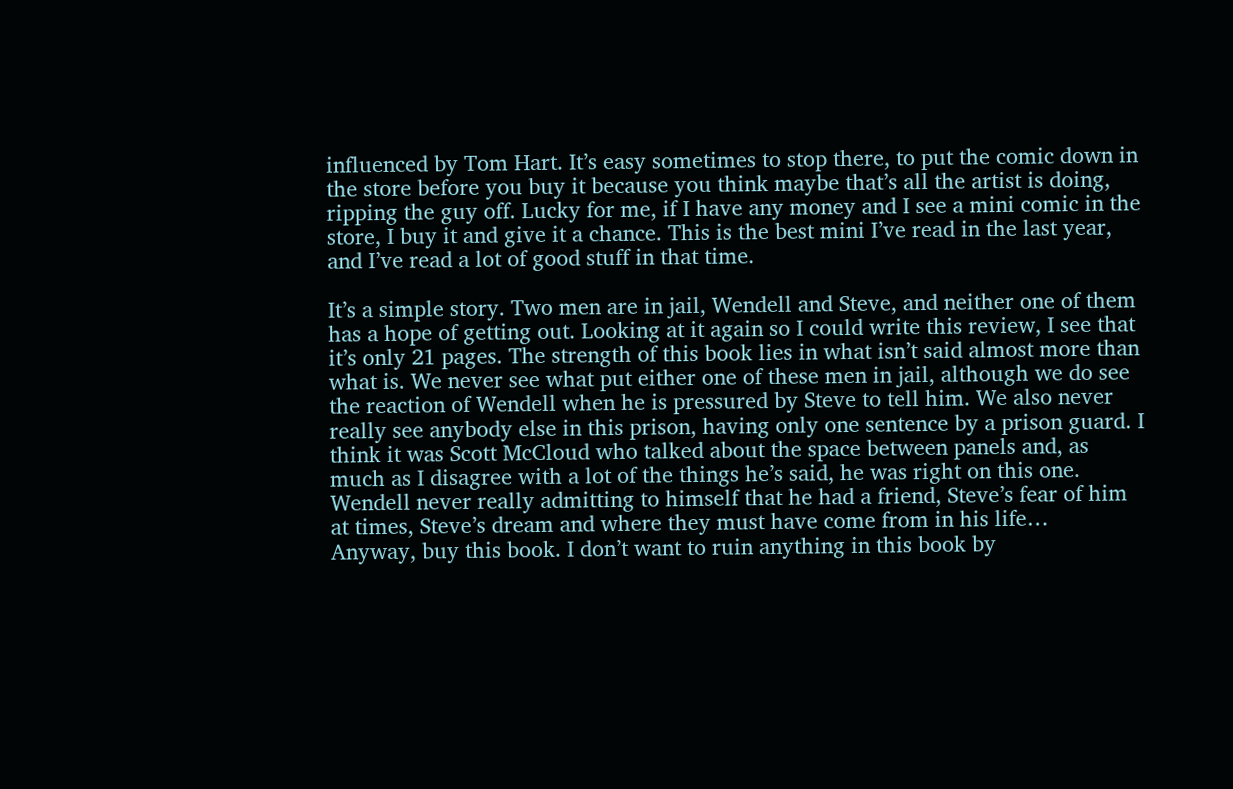influenced by Tom Hart. It’s easy sometimes to stop there, to put the comic down in the store before you buy it because you think maybe that’s all the artist is doing, ripping the guy off. Lucky for me, if I have any money and I see a mini comic in the store, I buy it and give it a chance. This is the best mini I’ve read in the last year, and I’ve read a lot of good stuff in that time.

It’s a simple story. Two men are in jail, Wendell and Steve, and neither one of them has a hope of getting out. Looking at it again so I could write this review, I see that it’s only 21 pages. The strength of this book lies in what isn’t said almost more than what is. We never see what put either one of these men in jail, although we do see the reaction of Wendell when he is pressured by Steve to tell him. We also never really see anybody else in this prison, having only one sentence by a prison guard. I think it was Scott McCloud who talked about the space between panels and, as much as I disagree with a lot of the things he’s said, he was right on this one. Wendell never really admitting to himself that he had a friend, Steve’s fear of him at times, Steve’s dream and where they must have come from in his life…
Anyway, buy this book. I don’t want to ruin anything in this book by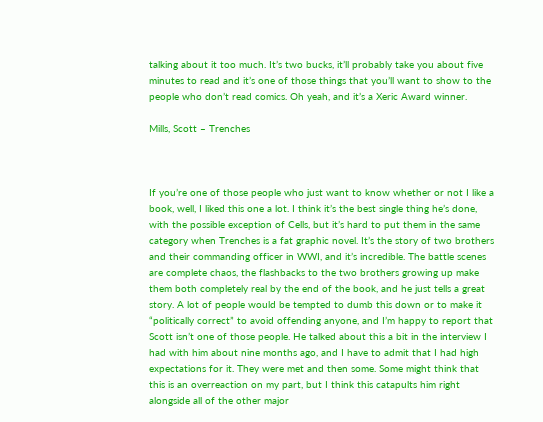talking about it too much. It’s two bucks, it’ll probably take you about five minutes to read and it’s one of those things that you’ll want to show to the people who don’t read comics. Oh yeah, and it’s a Xeric Award winner.

Mills, Scott – Trenches



If you’re one of those people who just want to know whether or not I like a book, well, I liked this one a lot. I think it’s the best single thing he’s done, with the possible exception of Cells, but it’s hard to put them in the same category when Trenches is a fat graphic novel. It’s the story of two brothers and their commanding officer in WWI, and it’s incredible. The battle scenes are complete chaos, the flashbacks to the two brothers growing up make them both completely real by the end of the book, and he just tells a great story. A lot of people would be tempted to dumb this down or to make it “politically correct” to avoid offending anyone, and I’m happy to report that Scott isn’t one of those people. He talked about this a bit in the interview I had with him about nine months ago, and I have to admit that I had high expectations for it. They were met and then some. Some might think that this is an overreaction on my part, but I think this catapults him right alongside all of the other major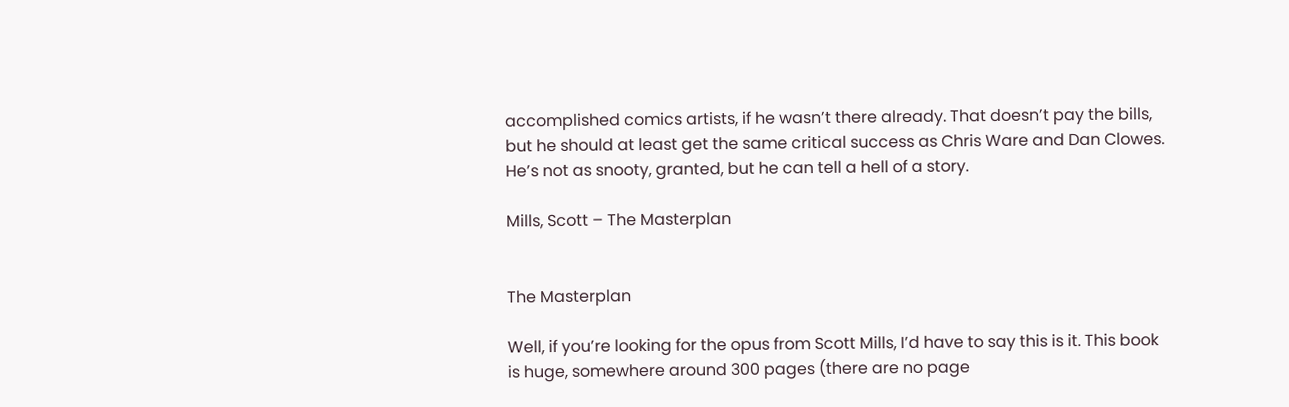accomplished comics artists, if he wasn’t there already. That doesn’t pay the bills, but he should at least get the same critical success as Chris Ware and Dan Clowes. He’s not as snooty, granted, but he can tell a hell of a story.

Mills, Scott – The Masterplan


The Masterplan

Well, if you’re looking for the opus from Scott Mills, I’d have to say this is it. This book is huge, somewhere around 300 pages (there are no page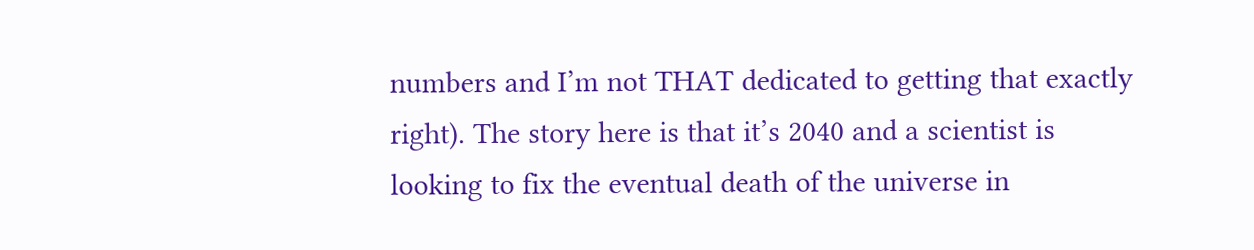numbers and I’m not THAT dedicated to getting that exactly right). The story here is that it’s 2040 and a scientist is looking to fix the eventual death of the universe in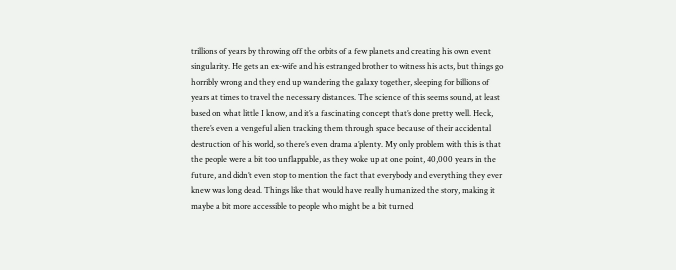trillions of years by throwing off the orbits of a few planets and creating his own event singularity. He gets an ex-wife and his estranged brother to witness his acts, but things go horribly wrong and they end up wandering the galaxy together, sleeping for billions of years at times to travel the necessary distances. The science of this seems sound, at least based on what little I know, and it’s a fascinating concept that’s done pretty well. Heck, there’s even a vengeful alien tracking them through space because of their accidental destruction of his world, so there’s even drama a’plenty. My only problem with this is that the people were a bit too unflappable, as they woke up at one point, 40,000 years in the future, and didn’t even stop to mention the fact that everybody and everything they ever knew was long dead. Things like that would have really humanized the story, making it maybe a bit more accessible to people who might be a bit turned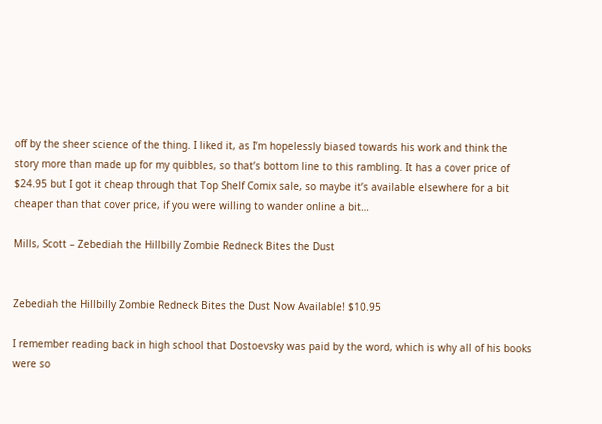off by the sheer science of the thing. I liked it, as I’m hopelessly biased towards his work and think the story more than made up for my quibbles, so that’s bottom line to this rambling. It has a cover price of $24.95 but I got it cheap through that Top Shelf Comix sale, so maybe it’s available elsewhere for a bit cheaper than that cover price, if you were willing to wander online a bit…

Mills, Scott – Zebediah the Hillbilly Zombie Redneck Bites the Dust


Zebediah the Hillbilly Zombie Redneck Bites the Dust Now Available! $10.95

I remember reading back in high school that Dostoevsky was paid by the word, which is why all of his books were so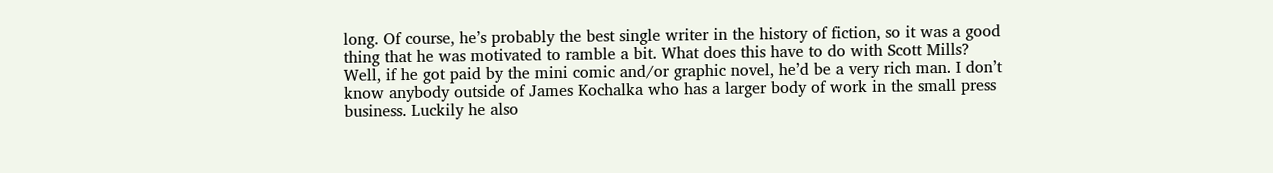long. Of course, he’s probably the best single writer in the history of fiction, so it was a good thing that he was motivated to ramble a bit. What does this have to do with Scott Mills? Well, if he got paid by the mini comic and/or graphic novel, he’d be a very rich man. I don’t know anybody outside of James Kochalka who has a larger body of work in the small press business. Luckily he also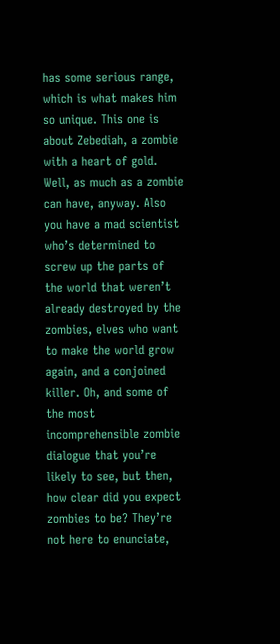has some serious range, which is what makes him so unique. This one is about Zebediah, a zombie with a heart of gold. Well, as much as a zombie can have, anyway. Also you have a mad scientist who’s determined to screw up the parts of the world that weren’t already destroyed by the zombies, elves who want to make the world grow again, and a conjoined killer. Oh, and some of the most incomprehensible zombie dialogue that you’re likely to see, but then, how clear did you expect zombies to be? They’re not here to enunciate,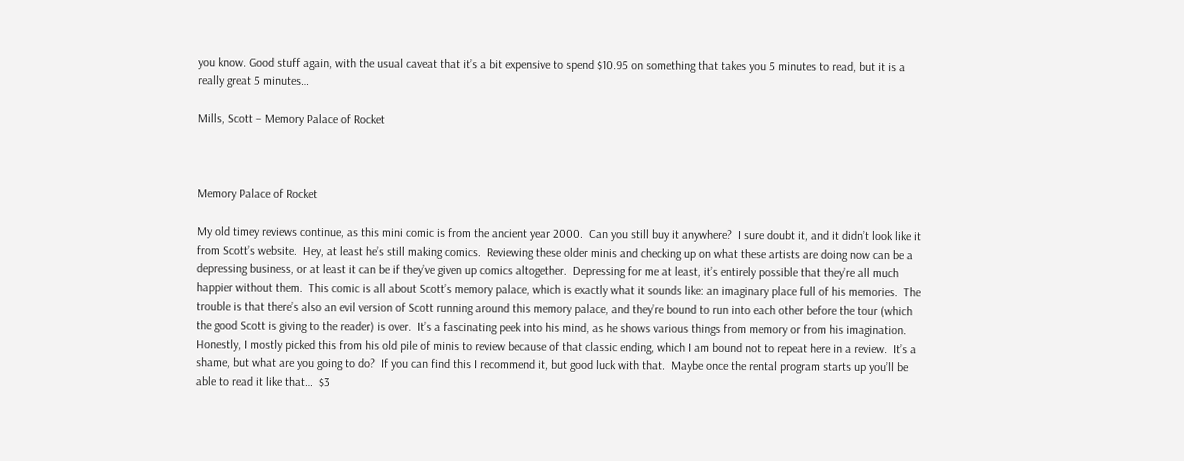you know. Good stuff again, with the usual caveat that it’s a bit expensive to spend $10.95 on something that takes you 5 minutes to read, but it is a really great 5 minutes…

Mills, Scott – Memory Palace of Rocket



Memory Palace of Rocket

My old timey reviews continue, as this mini comic is from the ancient year 2000.  Can you still buy it anywhere?  I sure doubt it, and it didn’t look like it from Scott’s website.  Hey, at least he’s still making comics.  Reviewing these older minis and checking up on what these artists are doing now can be a depressing business, or at least it can be if they’ve given up comics altogether.  Depressing for me at least, it’s entirely possible that they’re all much happier without them.  This comic is all about Scott’s memory palace, which is exactly what it sounds like: an imaginary place full of his memories.  The trouble is that there’s also an evil version of Scott running around this memory palace, and they’re bound to run into each other before the tour (which the good Scott is giving to the reader) is over.  It’s a fascinating peek into his mind, as he shows various things from memory or from his imagination.  Honestly, I mostly picked this from his old pile of minis to review because of that classic ending, which I am bound not to repeat here in a review.  It’s a shame, but what are you going to do?  If you can find this I recommend it, but good luck with that.  Maybe once the rental program starts up you’ll be able to read it like that…  $3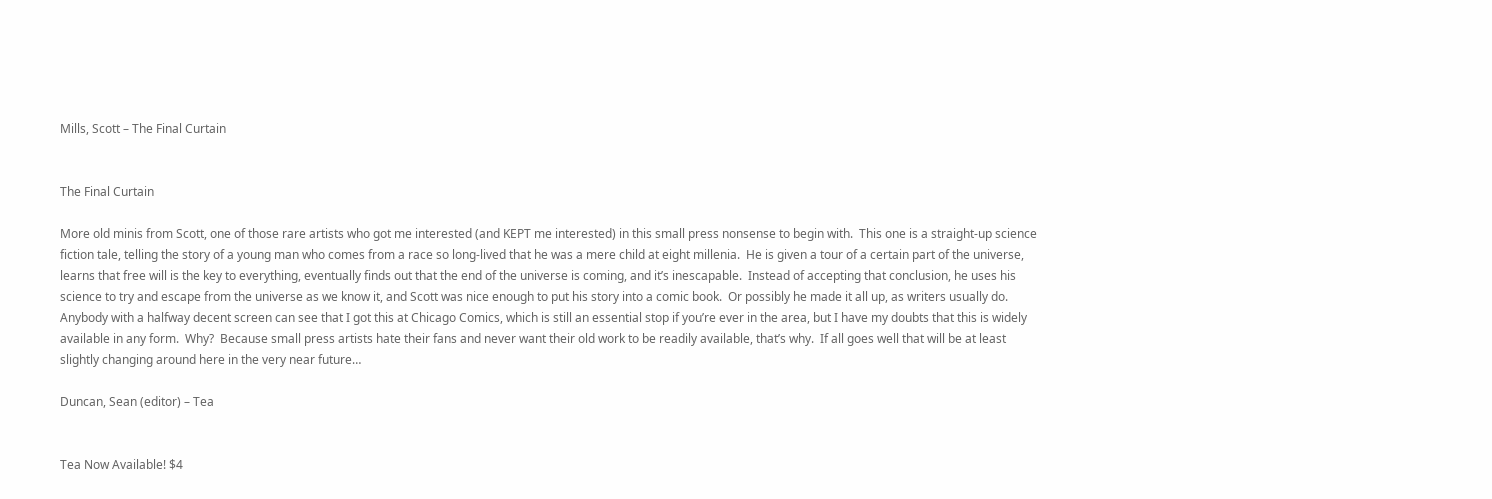Mills, Scott – The Final Curtain


The Final Curtain

More old minis from Scott, one of those rare artists who got me interested (and KEPT me interested) in this small press nonsense to begin with.  This one is a straight-up science fiction tale, telling the story of a young man who comes from a race so long-lived that he was a mere child at eight millenia.  He is given a tour of a certain part of the universe, learns that free will is the key to everything, eventually finds out that the end of the universe is coming, and it’s inescapable.  Instead of accepting that conclusion, he uses his science to try and escape from the universe as we know it, and Scott was nice enough to put his story into a comic book.  Or possibly he made it all up, as writers usually do.  Anybody with a halfway decent screen can see that I got this at Chicago Comics, which is still an essential stop if you’re ever in the area, but I have my doubts that this is widely available in any form.  Why?  Because small press artists hate their fans and never want their old work to be readily available, that’s why.  If all goes well that will be at least slightly changing around here in the very near future…

Duncan, Sean (editor) – Tea


Tea Now Available! $4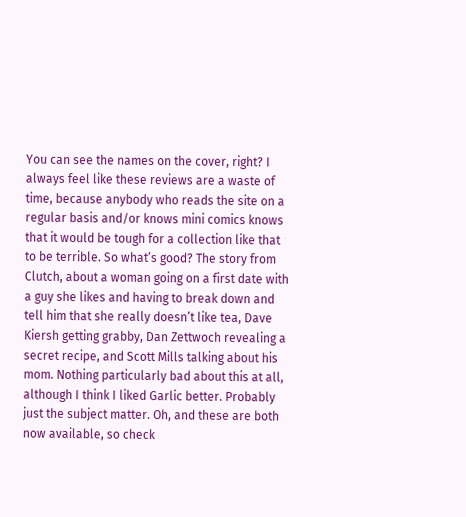You can see the names on the cover, right? I always feel like these reviews are a waste of time, because anybody who reads the site on a regular basis and/or knows mini comics knows that it would be tough for a collection like that to be terrible. So what’s good? The story from Clutch, about a woman going on a first date with a guy she likes and having to break down and tell him that she really doesn’t like tea, Dave Kiersh getting grabby, Dan Zettwoch revealing a secret recipe, and Scott Mills talking about his mom. Nothing particularly bad about this at all, although I think I liked Garlic better. Probably just the subject matter. Oh, and these are both now available, so check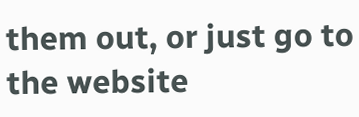them out, or just go to the website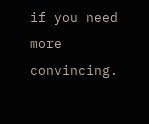if you need more convincing.